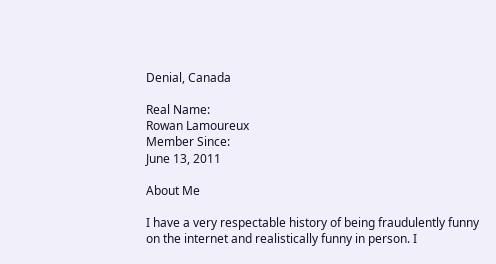Denial, Canada

Real Name:
Rowan Lamoureux
Member Since:
June 13, 2011

About Me

I have a very respectable history of being fraudulently funny on the internet and realistically funny in person. I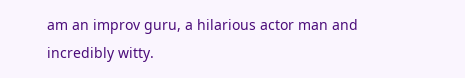am an improv guru, a hilarious actor man and incredibly witty.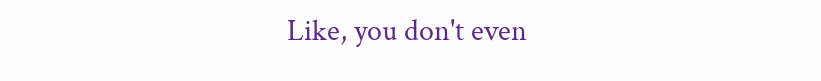Like, you don't even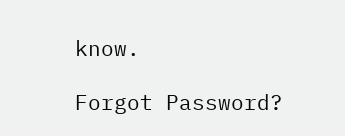know.

Forgot Password?